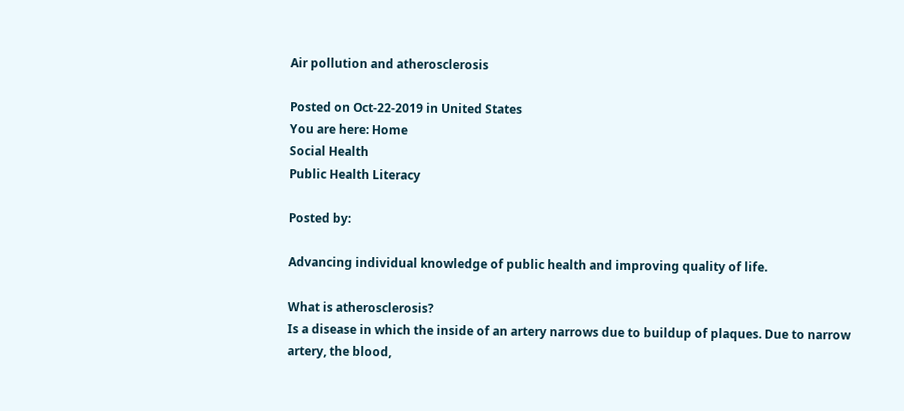Air pollution and atherosclerosis

Posted on Oct-22-2019 in United States
You are here: Home
Social Health
Public Health Literacy

Posted by:

Advancing individual knowledge of public health and improving quality of life.

What is atherosclerosis?
Is a disease in which the inside of an artery narrows due to buildup of plaques. Due to narrow artery, the blood,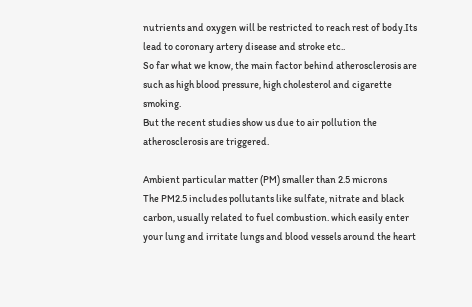nutrients and oxygen will be restricted to reach rest of body.Its lead to coronary artery disease and stroke etc..
So far what we know, the main factor behind atherosclerosis are such as high blood pressure, high cholesterol and cigarette smoking.
But the recent studies show us due to air pollution the atherosclerosis are triggered.

Ambient particular matter (PM) smaller than 2.5 microns
The PM2.5 includes pollutants like sulfate, nitrate and black carbon, usually related to fuel combustion. which easily enter your lung and irritate lungs and blood vessels around the heart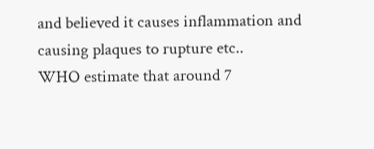and believed it causes inflammation and causing plaques to rupture etc..
WHO estimate that around 7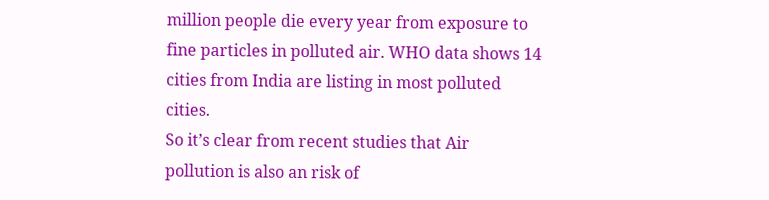million people die every year from exposure to fine particles in polluted air. WHO data shows 14 cities from India are listing in most polluted cities.
So it’s clear from recent studies that Air pollution is also an risk of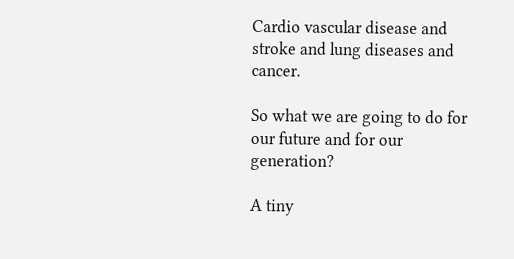Cardio vascular disease and stroke and lung diseases and cancer.

So what we are going to do for our future and for our generation?

A tiny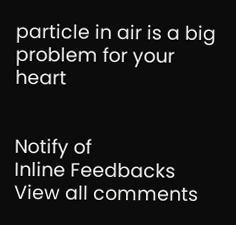particle in air is a big problem for your heart


Notify of
Inline Feedbacks
View all comments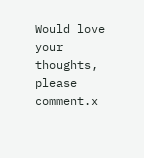Would love your thoughts, please comment.x